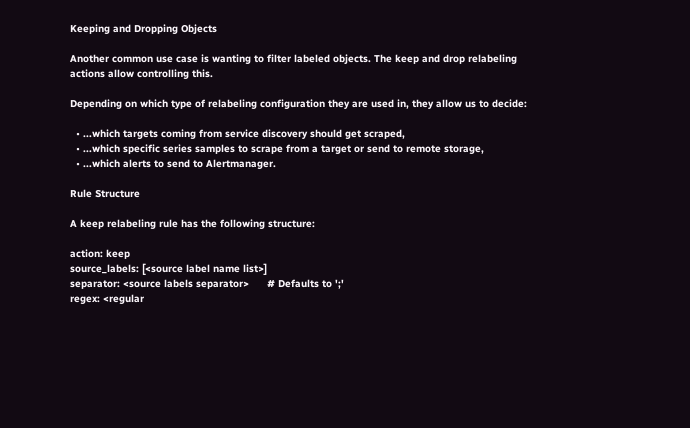Keeping and Dropping Objects

Another common use case is wanting to filter labeled objects. The keep and drop relabeling actions allow controlling this.

Depending on which type of relabeling configuration they are used in, they allow us to decide:

  • ...which targets coming from service discovery should get scraped,
  • ...which specific series samples to scrape from a target or send to remote storage,
  • ...which alerts to send to Alertmanager.

Rule Structure

A keep relabeling rule has the following structure:

action: keep
source_labels: [<source label name list>]
separator: <source labels separator>      # Defaults to ';'
regex: <regular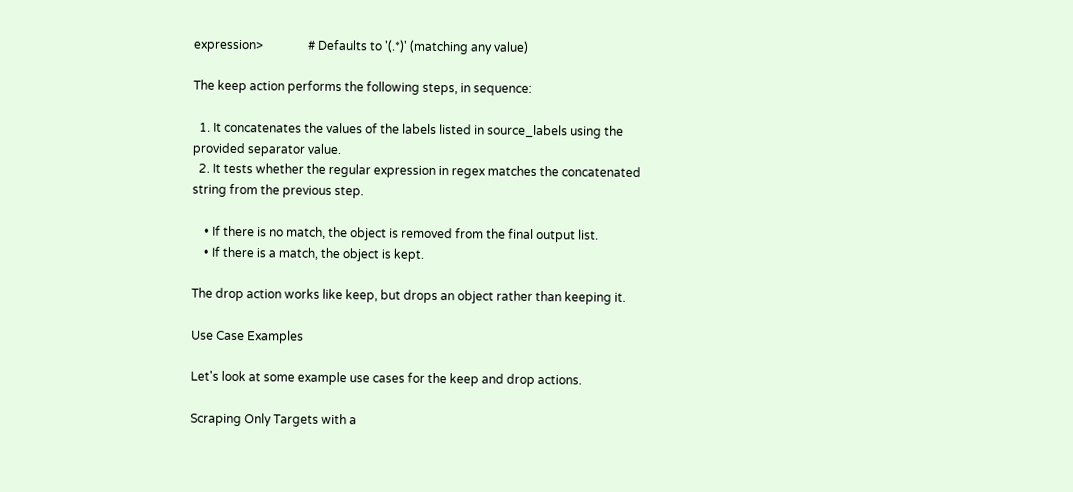expression>               # Defaults to '(.*)' (matching any value)

The keep action performs the following steps, in sequence:

  1. It concatenates the values of the labels listed in source_labels using the provided separator value.
  2. It tests whether the regular expression in regex matches the concatenated string from the previous step.

    • If there is no match, the object is removed from the final output list.
    • If there is a match, the object is kept.

The drop action works like keep, but drops an object rather than keeping it.

Use Case Examples

Let's look at some example use cases for the keep and drop actions.

Scraping Only Targets with a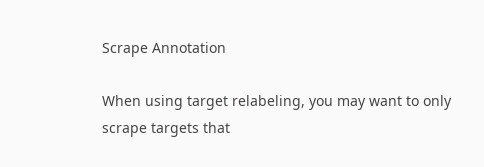Scrape Annotation

When using target relabeling, you may want to only scrape targets that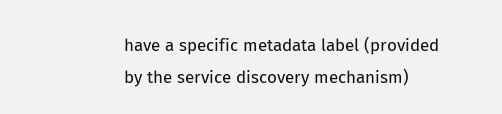have a specific metadata label (provided by the service discovery mechanism)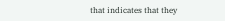that indicates that they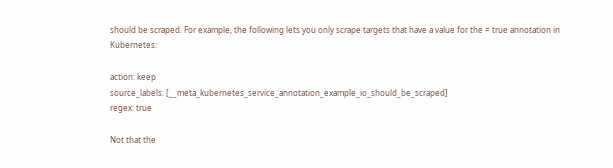should be scraped. For example, the following lets you only scrape targets that have a value for the = true annotation in Kubernetes:

action: keep
source_labels: [__meta_kubernetes_service_annotation_example_io_should_be_scraped]
regex: true

Not that the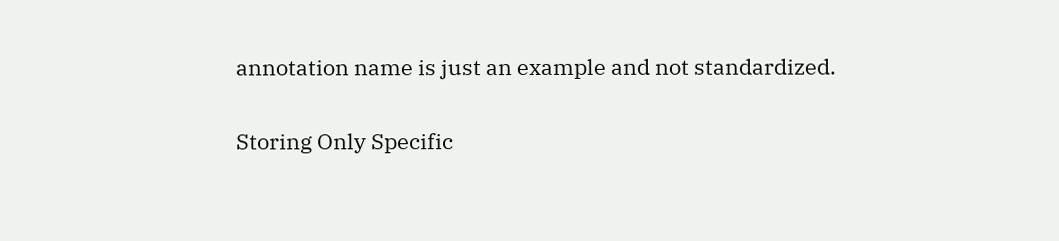annotation name is just an example and not standardized.

Storing Only Specific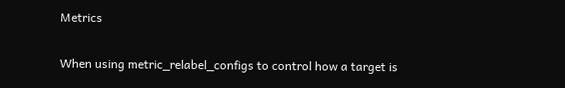Metrics

When using metric_relabel_configs to control how a target is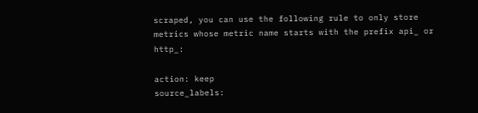scraped, you can use the following rule to only store metrics whose metric name starts with the prefix api_ or http_:

action: keep
source_labels: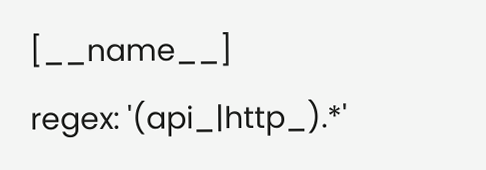[__name__]
regex: '(api_|http_).*'